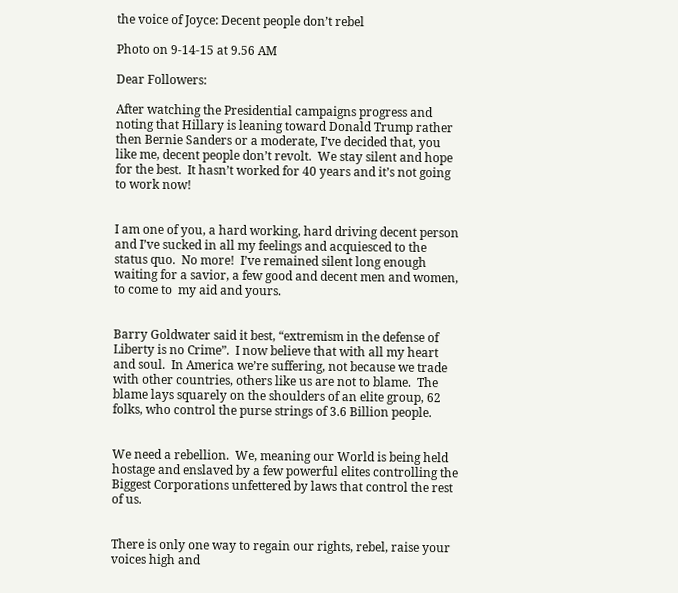the voice of Joyce: Decent people don’t rebel

Photo on 9-14-15 at 9.56 AM

Dear Followers:

After watching the Presidential campaigns progress and noting that Hillary is leaning toward Donald Trump rather then Bernie Sanders or a moderate, I’ve decided that, you like me, decent people don’t revolt.  We stay silent and hope for the best.  It hasn’t worked for 40 years and it’s not going to work now!


I am one of you, a hard working, hard driving decent person and I’ve sucked in all my feelings and acquiesced to the status quo.  No more!  I’ve remained silent long enough waiting for a savior, a few good and decent men and women, to come to  my aid and yours.


Barry Goldwater said it best, “extremism in the defense of Liberty is no Crime”.  I now believe that with all my heart and soul.  In America we’re suffering, not because we trade with other countries, others like us are not to blame.  The blame lays squarely on the shoulders of an elite group, 62 folks, who control the purse strings of 3.6 Billion people.


We need a rebellion.  We, meaning our World is being held hostage and enslaved by a few powerful elites controlling the Biggest Corporations unfettered by laws that control the rest of us.


There is only one way to regain our rights, rebel, raise your voices high and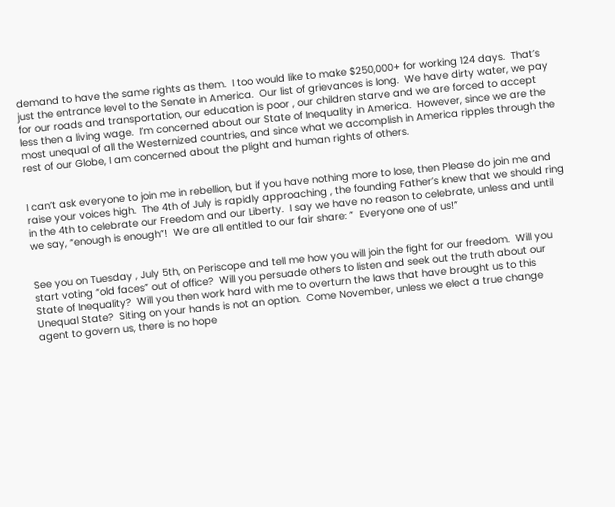demand to have the same rights as them.  I too would like to make $250,000+ for working 124 days.  That’s just the entrance level to the Senate in America.  Our list of grievances is long.  We have dirty water, we pay for our roads and transportation, our education is poor , our children starve and we are forced to accept less then a living wage.  I’m concerned about our State of Inequality in America.  However, since we are the most unequal of all the Westernized countries, and since what we accomplish in America ripples through the rest of our Globe, I am concerned about the plight and human rights of others.


I can’t ask everyone to join me in rebellion, but if you have nothing more to lose, then Please do join me and raise your voices high.  The 4th of July is rapidly approaching , the founding Father’s knew that we should ring in the 4th to celebrate our Freedom and our Liberty.  I say we have no reason to celebrate, unless and until we say, “enough is enough”!  We are all entitled to our fair share: ”  Everyone one of us!”


See you on Tuesday , July 5th, on Periscope and tell me how you will join the fight for our freedom.  Will you start voting “old faces” out of office?  Will you persuade others to listen and seek out the truth about our State of Inequality?  Will you then work hard with me to overturn the laws that have brought us to this Unequal State?  Siting on your hands is not an option.  Come November, unless we elect a true change agent to govern us, there is no hope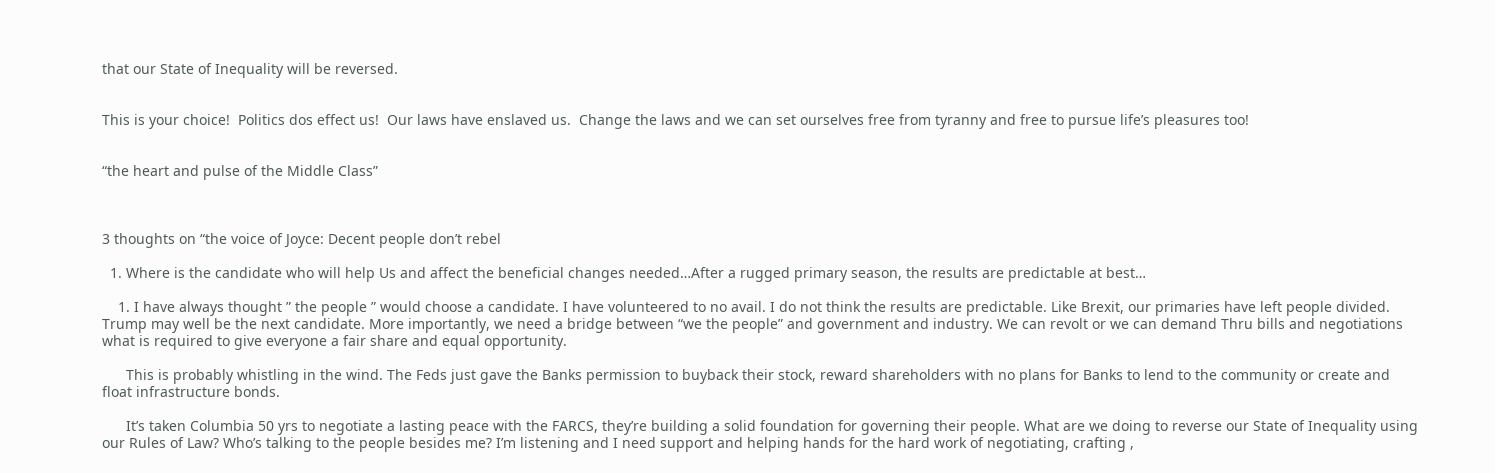that our State of Inequality will be reversed.


This is your choice!  Politics dos effect us!  Our laws have enslaved us.  Change the laws and we can set ourselves free from tyranny and free to pursue life’s pleasures too!


“the heart and pulse of the Middle Class”



3 thoughts on “the voice of Joyce: Decent people don’t rebel

  1. Where is the candidate who will help Us and affect the beneficial changes needed…After a rugged primary season, the results are predictable at best…

    1. I have always thought ” the people ” would choose a candidate. I have volunteered to no avail. I do not think the results are predictable. Like Brexit, our primaries have left people divided. Trump may well be the next candidate. More importantly, we need a bridge between “we the people” and government and industry. We can revolt or we can demand Thru bills and negotiations what is required to give everyone a fair share and equal opportunity.

      This is probably whistling in the wind. The Feds just gave the Banks permission to buyback their stock, reward shareholders with no plans for Banks to lend to the community or create and float infrastructure bonds.

      It’s taken Columbia 50 yrs to negotiate a lasting peace with the FARCS, they’re building a solid foundation for governing their people. What are we doing to reverse our State of Inequality using our Rules of Law? Who’s talking to the people besides me? I’m listening and I need support and helping hands for the hard work of negotiating, crafting ,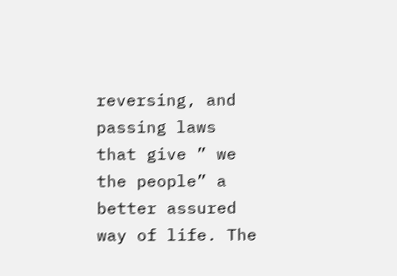reversing, and passing laws that give ” we the people” a better assured way of life. The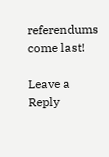referendums come last!

Leave a Reply